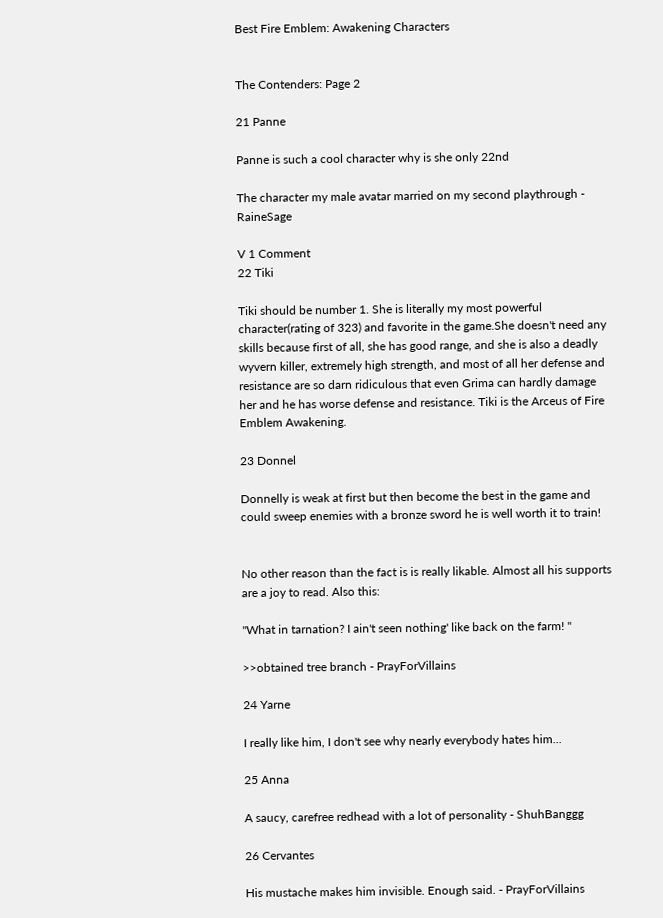Best Fire Emblem: Awakening Characters


The Contenders: Page 2

21 Panne

Panne is such a cool character why is she only 22nd

The character my male avatar married on my second playthrough - RaineSage

V 1 Comment
22 Tiki

Tiki should be number 1. She is literally my most powerful character(rating of 323) and favorite in the game.She doesn't need any skills because first of all, she has good range, and she is also a deadly wyvern killer, extremely high strength, and most of all her defense and resistance are so darn ridiculous that even Grima can hardly damage her and he has worse defense and resistance. Tiki is the Arceus of Fire Emblem Awakening.

23 Donnel

Donnelly is weak at first but then become the best in the game and could sweep enemies with a bronze sword he is well worth it to train!


No other reason than the fact is is really likable. Almost all his supports are a joy to read. Also this:

"What in tarnation? I ain't seen nothing' like back on the farm! "

>>obtained tree branch - PrayForVillains

24 Yarne

I really like him, I don't see why nearly everybody hates him...

25 Anna

A saucy, carefree redhead with a lot of personality - ShuhBanggg

26 Cervantes

His mustache makes him invisible. Enough said. - PrayForVillains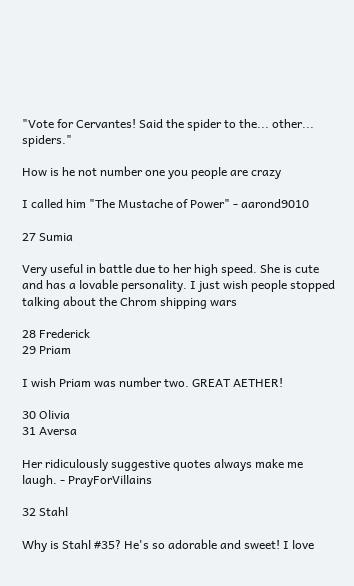"Vote for Cervantes! Said the spider to the... other... spiders."

How is he not number one you people are crazy

I called him "The Mustache of Power" - aarond9010

27 Sumia

Very useful in battle due to her high speed. She is cute and has a lovable personality. I just wish people stopped talking about the Chrom shipping wars

28 Frederick
29 Priam

I wish Priam was number two. GREAT AETHER!

30 Olivia
31 Aversa

Her ridiculously suggestive quotes always make me laugh. - PrayForVillains

32 Stahl

Why is Stahl #35? He's so adorable and sweet! I love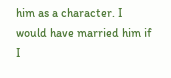him as a character. I would have married him if I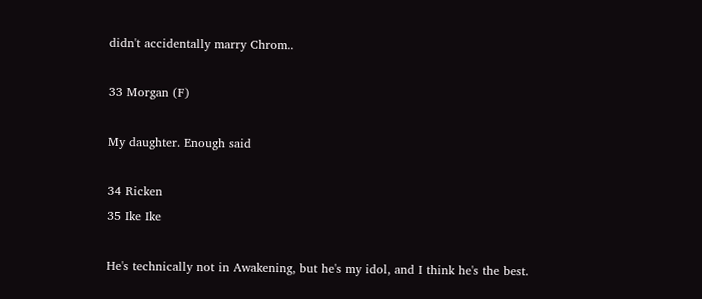didn't accidentally marry Chrom..

33 Morgan (F)

My daughter. Enough said

34 Ricken
35 Ike Ike

He's technically not in Awakening, but he's my idol, and I think he's the best.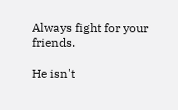Always fight for your friends.

He isn't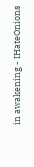in awakening - IHateOnions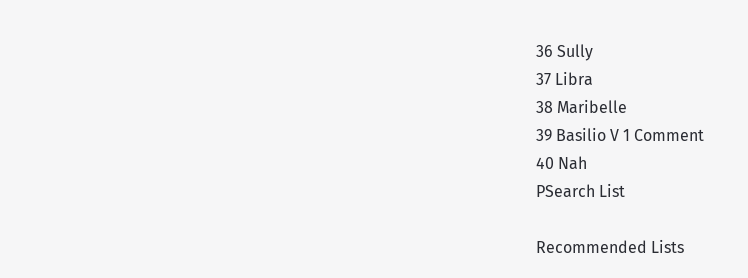36 Sully
37 Libra
38 Maribelle
39 Basilio V 1 Comment
40 Nah
PSearch List

Recommended Lists